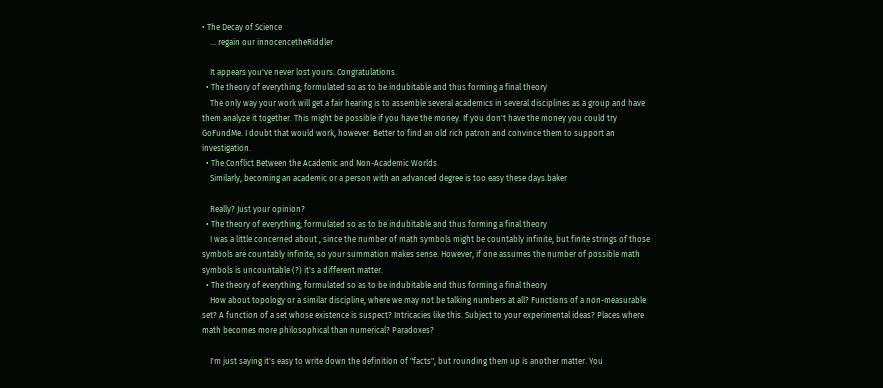• The Decay of Science
    ... regain our innocencetheRiddler

    It appears you've never lost yours. Congratulations.
  • The theory of everything; formulated so as to be indubitable and thus forming a final theory
    The only way your work will get a fair hearing is to assemble several academics in several disciplines as a group and have them analyze it together. This might be possible if you have the money. If you don't have the money you could try GoFundMe. I doubt that would work, however. Better to find an old rich patron and convince them to support an investigation.
  • The Conflict Between the Academic and Non-Academic Worlds
    Similarly, becoming an academic or a person with an advanced degree is too easy these days.baker

    Really? Just your opinion?
  • The theory of everything; formulated so as to be indubitable and thus forming a final theory
    I was a little concerned about , since the number of math symbols might be countably infinite, but finite strings of those symbols are countably infinite, so your summation makes sense. However, if one assumes the number of possible math symbols is uncountable (?) it's a different matter.
  • The theory of everything; formulated so as to be indubitable and thus forming a final theory
    How about topology or a similar discipline, where we may not be talking numbers at all? Functions of a non-measurable set? A function of a set whose existence is suspect? Intricacies like this. Subject to your experimental ideas? Places where math becomes more philosophical than numerical? Paradoxes?

    I'm just saying it's easy to write down the definition of "facts", but rounding them up is another matter. You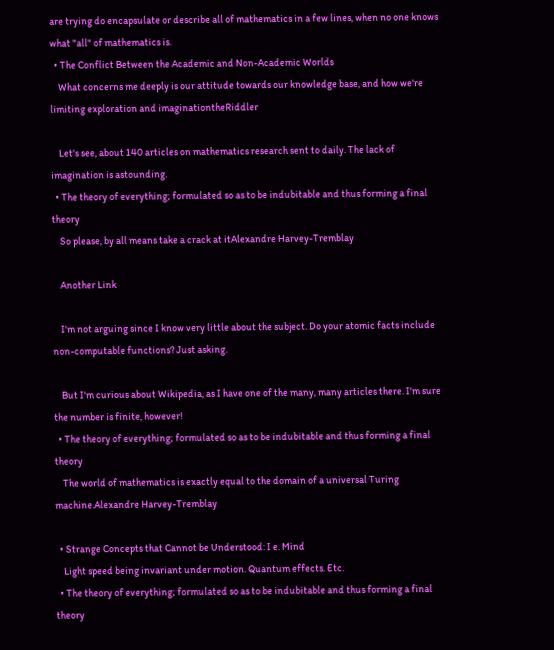are trying do encapsulate or describe all of mathematics in a few lines, when no one knows what "all" of mathematics is.
  • The Conflict Between the Academic and Non-Academic Worlds
    What concerns me deeply is our attitude towards our knowledge base, and how we're limiting exploration and imaginationtheRiddler

    Let's see, about 140 articles on mathematics research sent to daily. The lack of imagination is astounding.
  • The theory of everything; formulated so as to be indubitable and thus forming a final theory
    So please, by all means take a crack at itAlexandre Harvey-Tremblay

    Another Link

    I'm not arguing since I know very little about the subject. Do your atomic facts include non-computable functions? Just asking.

    But I'm curious about Wikipedia, as I have one of the many, many articles there. I'm sure the number is finite, however!
  • The theory of everything; formulated so as to be indubitable and thus forming a final theory
    The world of mathematics is exactly equal to the domain of a universal Turing machine.Alexandre Harvey-Tremblay

  • Strange Concepts that Cannot be Understood: I e. Mind
    Light speed being invariant under motion. Quantum effects. Etc.
  • The theory of everything; formulated so as to be indubitable and thus forming a final theory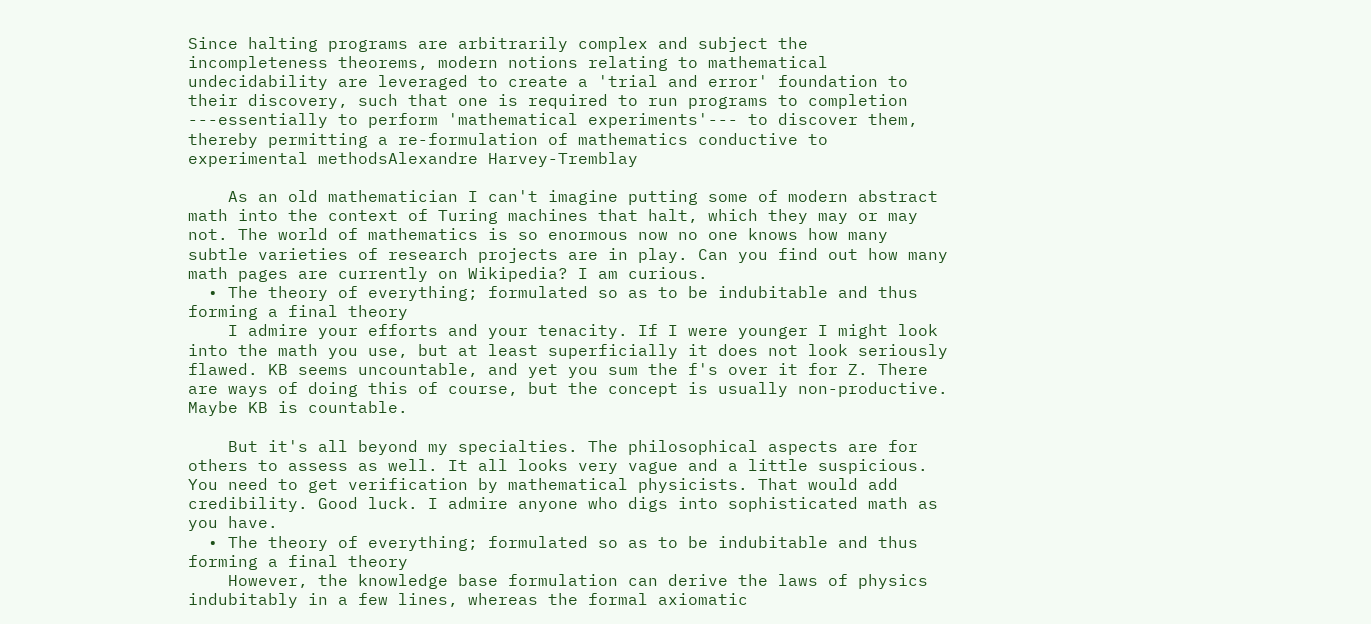Since halting programs are arbitrarily complex and subject the incompleteness theorems, modern notions relating to mathematical undecidability are leveraged to create a 'trial and error' foundation to their discovery, such that one is required to run programs to completion ---essentially to perform 'mathematical experiments'--- to discover them, thereby permitting a re-formulation of mathematics conductive to experimental methodsAlexandre Harvey-Tremblay

    As an old mathematician I can't imagine putting some of modern abstract math into the context of Turing machines that halt, which they may or may not. The world of mathematics is so enormous now no one knows how many subtle varieties of research projects are in play. Can you find out how many math pages are currently on Wikipedia? I am curious.
  • The theory of everything; formulated so as to be indubitable and thus forming a final theory
    I admire your efforts and your tenacity. If I were younger I might look into the math you use, but at least superficially it does not look seriously flawed. KB seems uncountable, and yet you sum the f's over it for Z. There are ways of doing this of course, but the concept is usually non-productive. Maybe KB is countable.

    But it's all beyond my specialties. The philosophical aspects are for others to assess as well. It all looks very vague and a little suspicious. You need to get verification by mathematical physicists. That would add credibility. Good luck. I admire anyone who digs into sophisticated math as you have.
  • The theory of everything; formulated so as to be indubitable and thus forming a final theory
    However, the knowledge base formulation can derive the laws of physics indubitably in a few lines, whereas the formal axiomatic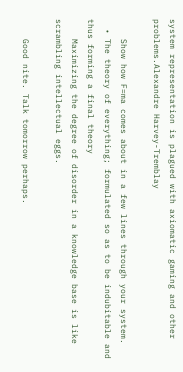system representation is plagued with axiomatic gaming and other problems.Alexandre Harvey-Tremblay

    Show how F=ma comes about in a few lines through your system.
  • The theory of everything; formulated so as to be indubitable and thus forming a final theory
    Maximizing the degree of disorder in a knowledge base is like scrambling intellectual eggs.

    Good nite. Talk tomorrow perhaps.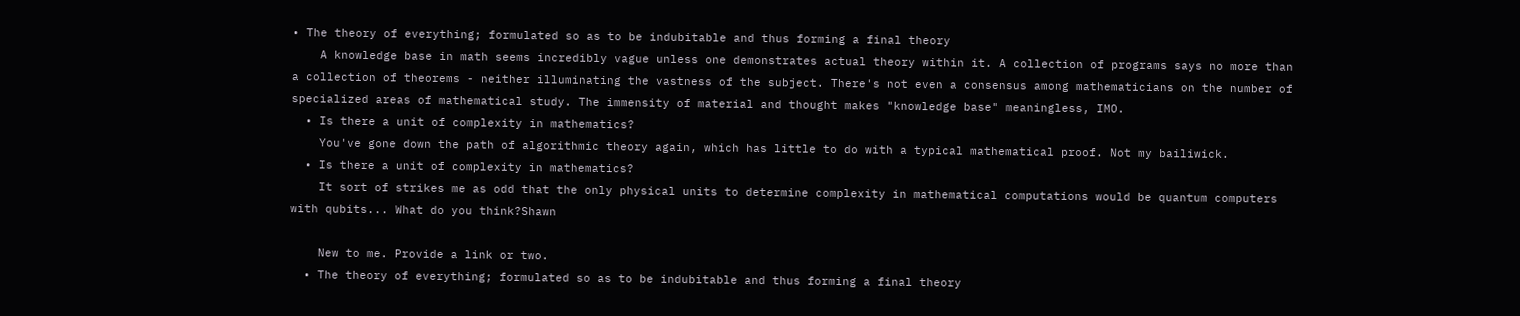• The theory of everything; formulated so as to be indubitable and thus forming a final theory
    A knowledge base in math seems incredibly vague unless one demonstrates actual theory within it. A collection of programs says no more than a collection of theorems - neither illuminating the vastness of the subject. There's not even a consensus among mathematicians on the number of specialized areas of mathematical study. The immensity of material and thought makes "knowledge base" meaningless, IMO.
  • Is there a unit of complexity in mathematics?
    You've gone down the path of algorithmic theory again, which has little to do with a typical mathematical proof. Not my bailiwick.
  • Is there a unit of complexity in mathematics?
    It sort of strikes me as odd that the only physical units to determine complexity in mathematical computations would be quantum computers with qubits... What do you think?Shawn

    New to me. Provide a link or two.
  • The theory of everything; formulated so as to be indubitable and thus forming a final theory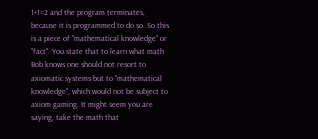1+1=2 and the program terminates, because it is programmed to do so. So this is a piece of "mathematical knowledge" or "fact". You state that to learn what math Bob knows one should not resort to axiomatic systems but to "mathematical knowledge", which would not be subject to axiom gaming. It might seem you are saying, take the math that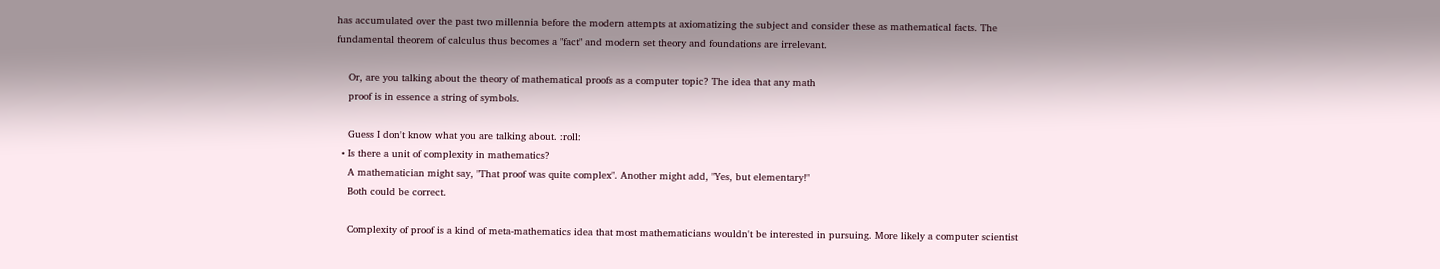has accumulated over the past two millennia before the modern attempts at axiomatizing the subject and consider these as mathematical facts. The fundamental theorem of calculus thus becomes a "fact" and modern set theory and foundations are irrelevant.

    Or, are you talking about the theory of mathematical proofs as a computer topic? The idea that any math
    proof is in essence a string of symbols.

    Guess I don't know what you are talking about. :roll:
  • Is there a unit of complexity in mathematics?
    A mathematician might say, "That proof was quite complex". Another might add, "Yes, but elementary!"
    Both could be correct.

    Complexity of proof is a kind of meta-mathematics idea that most mathematicians wouldn't be interested in pursuing. More likely a computer scientist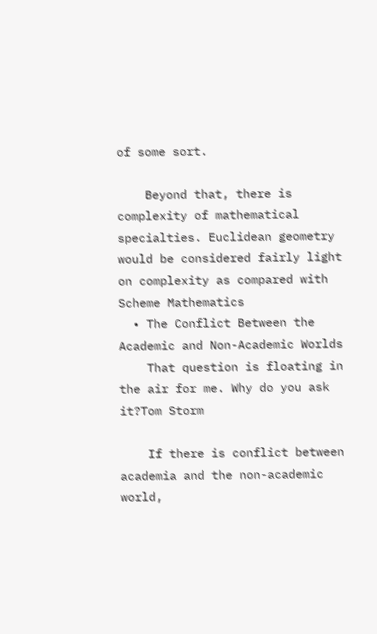of some sort.

    Beyond that, there is complexity of mathematical specialties. Euclidean geometry would be considered fairly light on complexity as compared with Scheme Mathematics
  • The Conflict Between the Academic and Non-Academic Worlds
    That question is floating in the air for me. Why do you ask it?Tom Storm

    If there is conflict between academia and the non-academic world,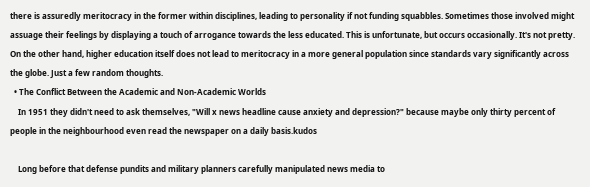there is assuredly meritocracy in the former within disciplines, leading to personality if not funding squabbles. Sometimes those involved might assuage their feelings by displaying a touch of arrogance towards the less educated. This is unfortunate, but occurs occasionally. It's not pretty. On the other hand, higher education itself does not lead to meritocracy in a more general population since standards vary significantly across the globe. Just a few random thoughts.
  • The Conflict Between the Academic and Non-Academic Worlds
    In 1951 they didn't need to ask themselves, "Will x news headline cause anxiety and depression?" because maybe only thirty percent of people in the neighbourhood even read the newspaper on a daily basis.kudos

    Long before that defense pundits and military planners carefully manipulated news media to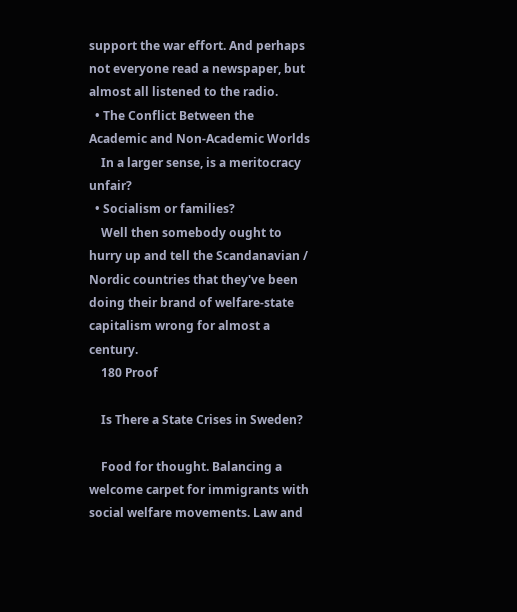support the war effort. And perhaps not everyone read a newspaper, but almost all listened to the radio.
  • The Conflict Between the Academic and Non-Academic Worlds
    In a larger sense, is a meritocracy unfair?
  • Socialism or families?
    Well then somebody ought to hurry up and tell the Scandanavian / Nordic countries that they've been doing their brand of welfare-state capitalism wrong for almost a century.
    180 Proof

    Is There a State Crises in Sweden?

    Food for thought. Balancing a welcome carpet for immigrants with social welfare movements. Law and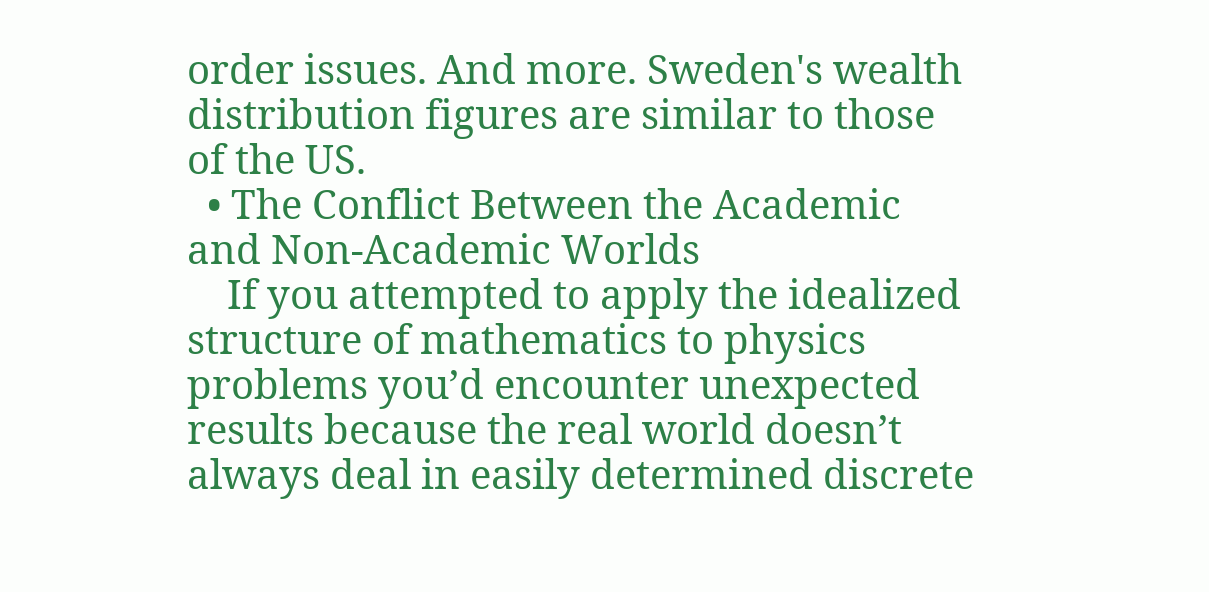order issues. And more. Sweden's wealth distribution figures are similar to those of the US.
  • The Conflict Between the Academic and Non-Academic Worlds
    If you attempted to apply the idealized structure of mathematics to physics problems you’d encounter unexpected results because the real world doesn’t always deal in easily determined discrete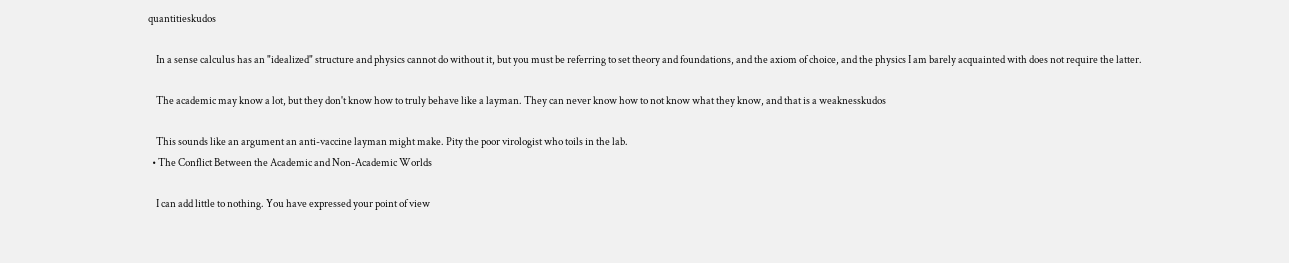quantitieskudos

    In a sense calculus has an "idealized" structure and physics cannot do without it, but you must be referring to set theory and foundations, and the axiom of choice, and the physics I am barely acquainted with does not require the latter.

    The academic may know a lot, but they don't know how to truly behave like a layman. They can never know how to not know what they know, and that is a weaknesskudos

    This sounds like an argument an anti-vaccine layman might make. Pity the poor virologist who toils in the lab.
  • The Conflict Between the Academic and Non-Academic Worlds

    I can add little to nothing. You have expressed your point of view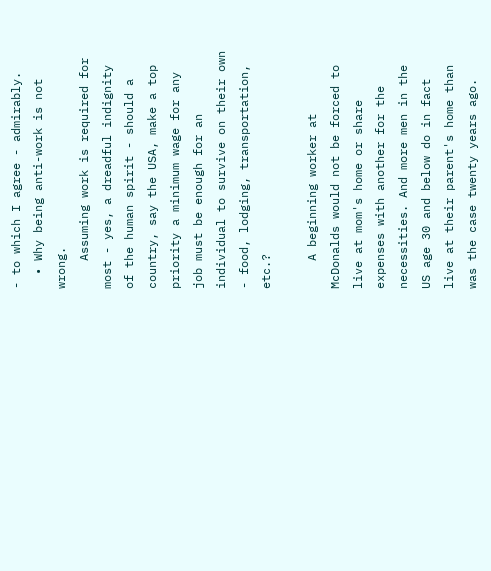- to which I agree - admirably.
  • Why being anti-work is not wrong.
    Assuming work is required for most - yes, a dreadful indignity of the human spirit - should a country, say the USA, make a top priority a minimum wage for any job must be enough for an individual to survive on their own - food, lodging, transportation, etc.?

    A beginning worker at McDonalds would not be forced to live at mom's home or share expenses with another for the necessities. And more men in the US age 30 and below do in fact live at their parent's home than was the case twenty years ago.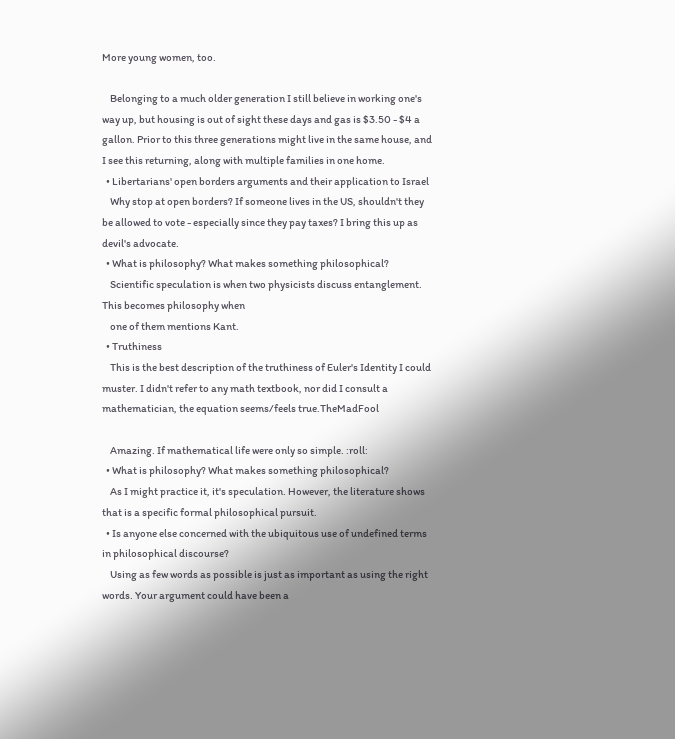More young women, too.

    Belonging to a much older generation I still believe in working one's way up, but housing is out of sight these days and gas is $3.50 - $4 a gallon. Prior to this three generations might live in the same house, and I see this returning, along with multiple families in one home.
  • Libertarians' open borders arguments and their application to Israel
    Why stop at open borders? If someone lives in the US, shouldn't they be allowed to vote - especially since they pay taxes? I bring this up as devil's advocate.
  • What is philosophy? What makes something philosophical?
    Scientific speculation is when two physicists discuss entanglement. This becomes philosophy when
    one of them mentions Kant.
  • Truthiness
    This is the best description of the truthiness of Euler's Identity I could muster. I didn't refer to any math textbook, nor did I consult a mathematician, the equation seems/feels true.TheMadFool

    Amazing. If mathematical life were only so simple. :roll:
  • What is philosophy? What makes something philosophical?
    As I might practice it, it's speculation. However, the literature shows that is a specific formal philosophical pursuit.
  • Is anyone else concerned with the ubiquitous use of undefined terms in philosophical discourse?
    Using as few words as possible is just as important as using the right words. Your argument could have been a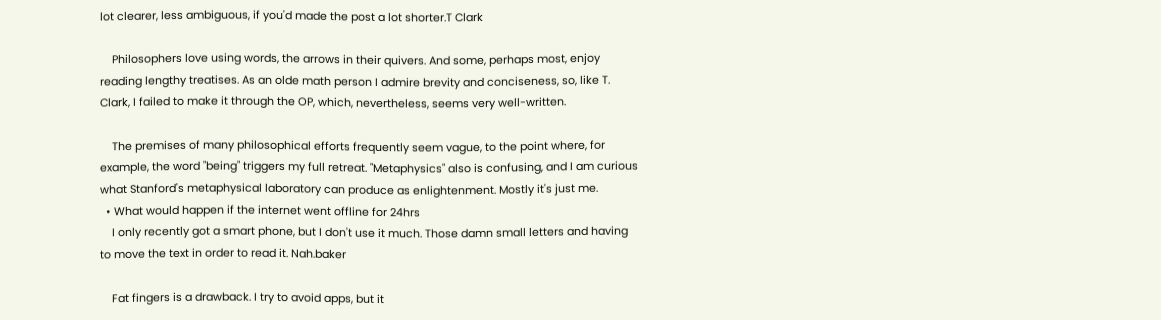lot clearer, less ambiguous, if you'd made the post a lot shorter.T Clark

    Philosophers love using words, the arrows in their quivers. And some, perhaps most, enjoy reading lengthy treatises. As an olde math person I admire brevity and conciseness, so, like T. Clark, I failed to make it through the OP, which, nevertheless, seems very well-written.

    The premises of many philosophical efforts frequently seem vague, to the point where, for example, the word "being" triggers my full retreat. "Metaphysics" also is confusing, and I am curious what Stanford's metaphysical laboratory can produce as enlightenment. Mostly it's just me.
  • What would happen if the internet went offline for 24hrs
    I only recently got a smart phone, but I don't use it much. Those damn small letters and having to move the text in order to read it. Nah.baker

    Fat fingers is a drawback. I try to avoid apps, but it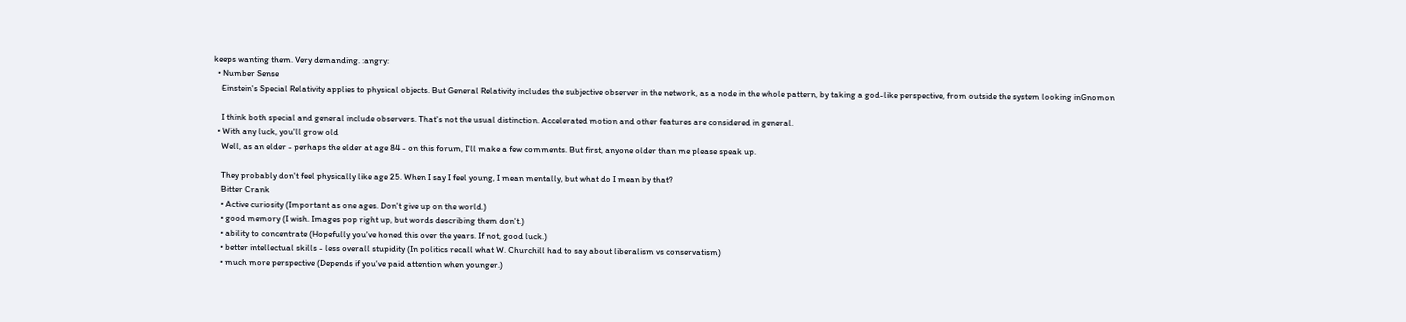keeps wanting them. Very demanding. :angry:
  • Number Sense
    Einstein's Special Relativity applies to physical objects. But General Relativity includes the subjective observer in the network, as a node in the whole pattern, by taking a god-like perspective, from outside the system looking inGnomon

    I think both special and general include observers. That's not the usual distinction. Accelerated motion and other features are considered in general.
  • With any luck, you'll grow old
    Well, as an elder - perhaps the elder at age 84 - on this forum, I'll make a few comments. But first, anyone older than me please speak up.

    They probably don't feel physically like age 25. When I say I feel young, I mean mentally, but what do I mean by that?
    Bitter Crank
    • Active curiosity (Important as one ages. Don't give up on the world.)
    • good memory (I wish. Images pop right up, but words describing them don't.)
    • ability to concentrate (Hopefully you've honed this over the years. If not, good luck.)
    • better intellectual skills - less overall stupidity (In politics recall what W. Churchill had to say about liberalism vs conservatism)
    • much more perspective (Depends if you've paid attention when younger.)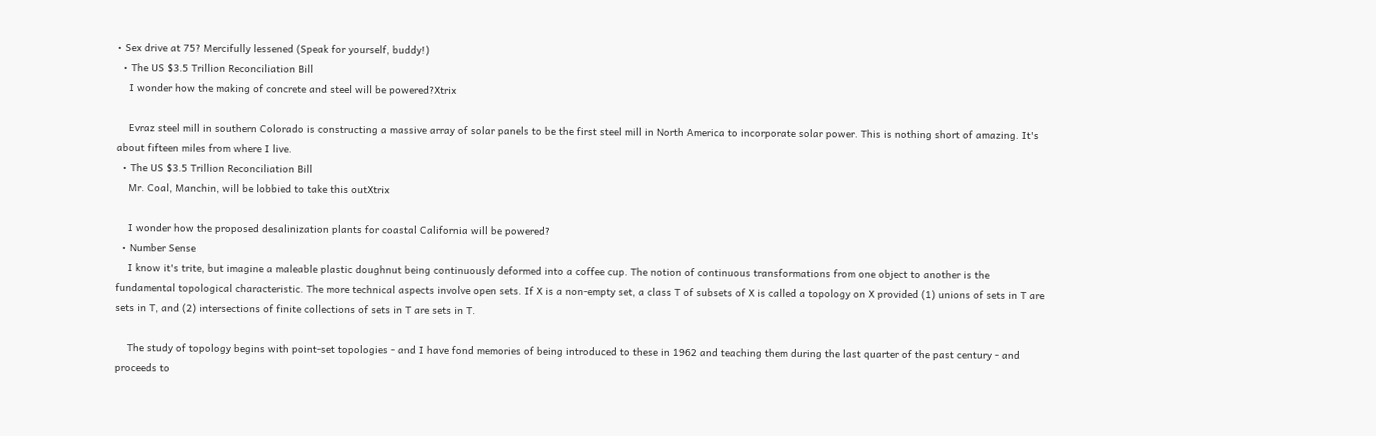• Sex drive at 75? Mercifully lessened (Speak for yourself, buddy!)
  • The US $3.5 Trillion Reconciliation Bill
    I wonder how the making of concrete and steel will be powered?Xtrix

    Evraz steel mill in southern Colorado is constructing a massive array of solar panels to be the first steel mill in North America to incorporate solar power. This is nothing short of amazing. It's about fifteen miles from where I live.
  • The US $3.5 Trillion Reconciliation Bill
    Mr. Coal, Manchin, will be lobbied to take this outXtrix

    I wonder how the proposed desalinization plants for coastal California will be powered?
  • Number Sense
    I know it's trite, but imagine a maleable plastic doughnut being continuously deformed into a coffee cup. The notion of continuous transformations from one object to another is the fundamental topological characteristic. The more technical aspects involve open sets. If X is a non-empty set, a class T of subsets of X is called a topology on X provided (1) unions of sets in T are sets in T, and (2) intersections of finite collections of sets in T are sets in T.

    The study of topology begins with point-set topologies - and I have fond memories of being introduced to these in 1962 and teaching them during the last quarter of the past century - and proceeds to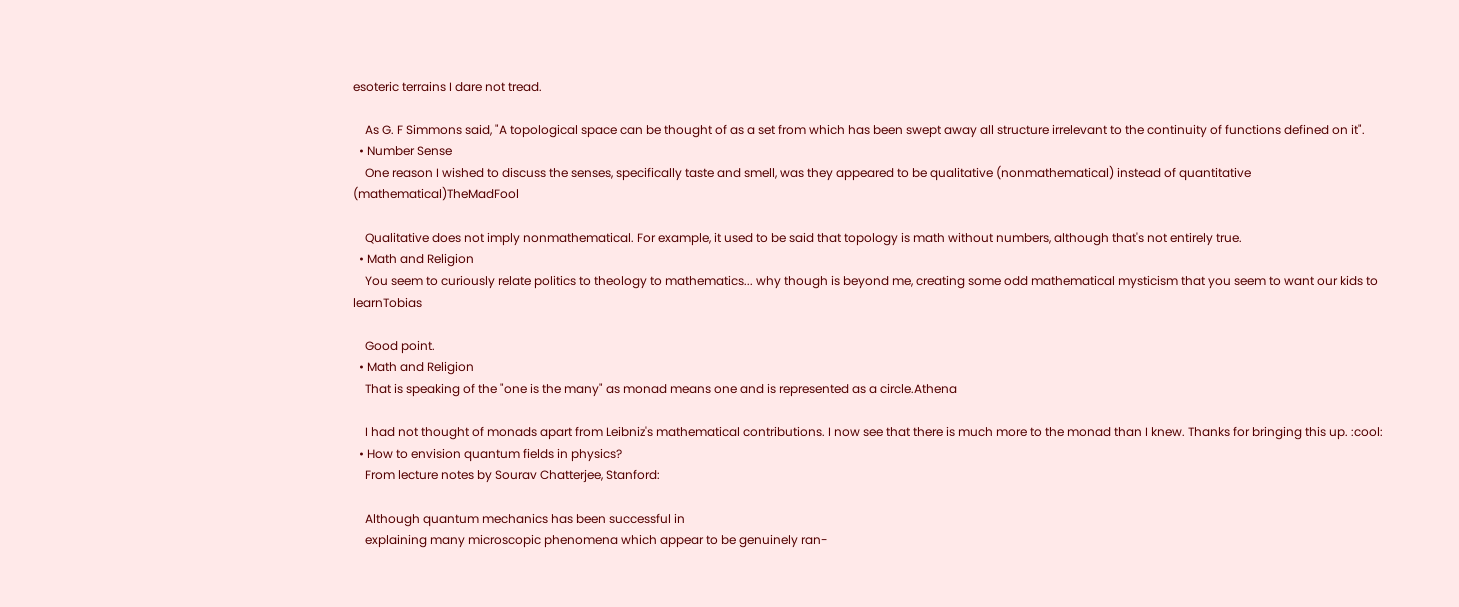esoteric terrains I dare not tread.

    As G. F Simmons said, "A topological space can be thought of as a set from which has been swept away all structure irrelevant to the continuity of functions defined on it".
  • Number Sense
    One reason I wished to discuss the senses, specifically taste and smell, was they appeared to be qualitative (nonmathematical) instead of quantitative (mathematical)TheMadFool

    Qualitative does not imply nonmathematical. For example, it used to be said that topology is math without numbers, although that's not entirely true.
  • Math and Religion
    You seem to curiously relate politics to theology to mathematics... why though is beyond me, creating some odd mathematical mysticism that you seem to want our kids to learnTobias

    Good point.
  • Math and Religion
    That is speaking of the "one is the many" as monad means one and is represented as a circle.Athena

    I had not thought of monads apart from Leibniz's mathematical contributions. I now see that there is much more to the monad than I knew. Thanks for bringing this up. :cool:
  • How to envision quantum fields in physics?
    From lecture notes by Sourav Chatterjee, Stanford:

    Although quantum mechanics has been successful in
    explaining many microscopic phenomena which appear to be genuinely ran-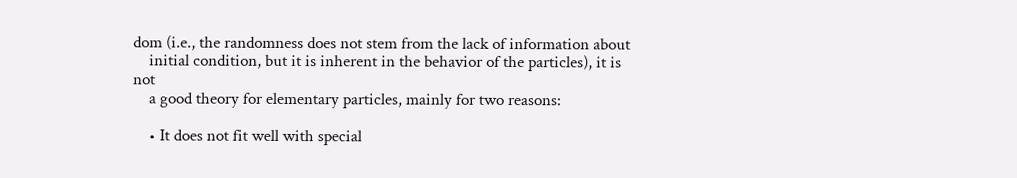dom (i.e., the randomness does not stem from the lack of information about
    initial condition, but it is inherent in the behavior of the particles), it is not
    a good theory for elementary particles, mainly for two reasons:

    • It does not fit well with special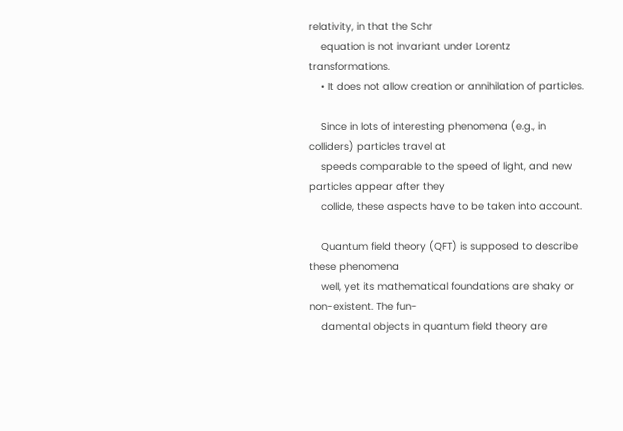relativity, in that the Schr
    equation is not invariant under Lorentz transformations.
    • It does not allow creation or annihilation of particles.

    Since in lots of interesting phenomena (e.g., in colliders) particles travel at
    speeds comparable to the speed of light, and new particles appear after they
    collide, these aspects have to be taken into account.

    Quantum field theory (QFT) is supposed to describe these phenomena
    well, yet its mathematical foundations are shaky or non-existent. The fun-
    damental objects in quantum field theory are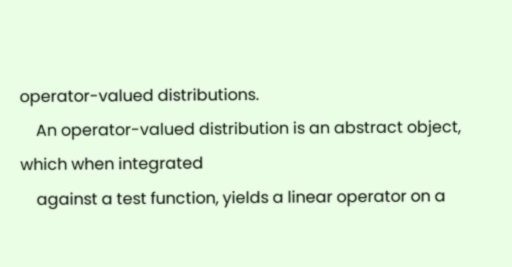operator-valued distributions.
    An operator-valued distribution is an abstract object, which when integrated
    against a test function, yields a linear operator on a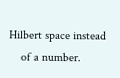Hilbert space instead
    of a number.